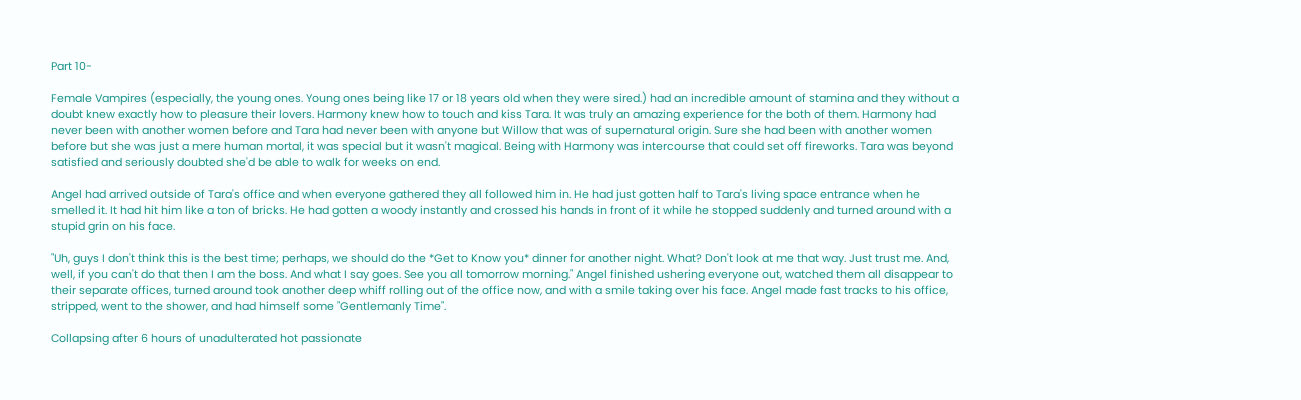Part 10-

Female Vampires (especially, the young ones. Young ones being like 17 or 18 years old when they were sired.) had an incredible amount of stamina and they without a doubt knew exactly how to pleasure their lovers. Harmony knew how to touch and kiss Tara. It was truly an amazing experience for the both of them. Harmony had never been with another women before and Tara had never been with anyone but Willow that was of supernatural origin. Sure she had been with another women before but she was just a mere human mortal, it was special but it wasn't magical. Being with Harmony was intercourse that could set off fireworks. Tara was beyond satisfied and seriously doubted she'd be able to walk for weeks on end.

Angel had arrived outside of Tara's office and when everyone gathered they all followed him in. He had just gotten half to Tara's living space entrance when he smelled it. It had hit him like a ton of bricks. He had gotten a woody instantly and crossed his hands in front of it while he stopped suddenly and turned around with a stupid grin on his face.

"Uh, guys I don't think this is the best time; perhaps, we should do the *Get to Know you* dinner for another night. What? Don't look at me that way. Just trust me. And, well, if you can't do that then I am the boss. And what I say goes. See you all tomorrow morning." Angel finished ushering everyone out, watched them all disappear to their separate offices, turned around took another deep whiff rolling out of the office now, and with a smile taking over his face. Angel made fast tracks to his office, stripped, went to the shower, and had himself some "Gentlemanly Time".

Collapsing after 6 hours of unadulterated hot passionate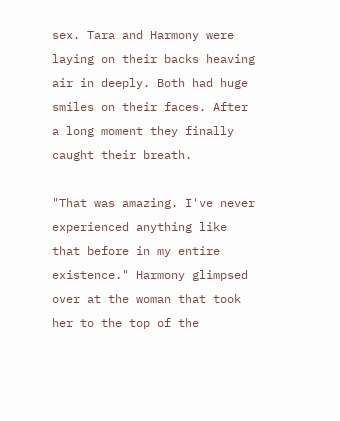sex. Tara and Harmony were laying on their backs heaving air in deeply. Both had huge smiles on their faces. After a long moment they finally caught their breath.

"That was amazing. I've never experienced anything like that before in my entire existence." Harmony glimpsed over at the woman that took her to the top of the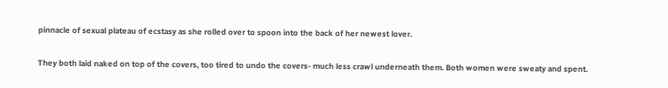pinnacle of sexual plateau of ecstasy as she rolled over to spoon into the back of her newest lover.

They both laid naked on top of the covers, too tired to undo the covers- much less crawl underneath them. Both women were sweaty and spent.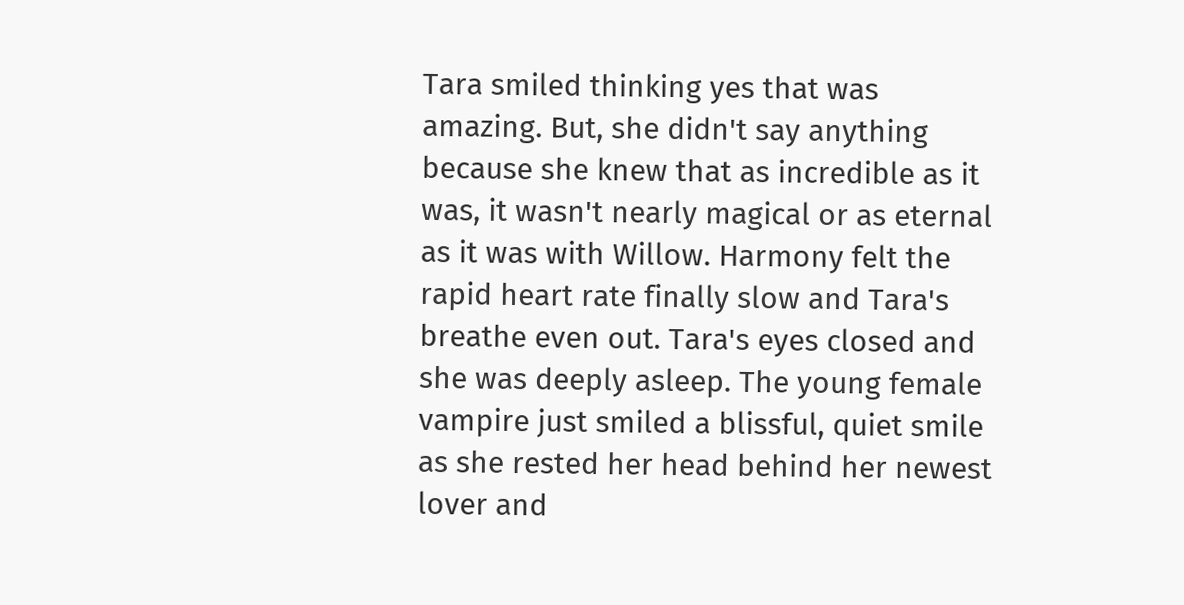Tara smiled thinking yes that was amazing. But, she didn't say anything because she knew that as incredible as it was, it wasn't nearly magical or as eternal as it was with Willow. Harmony felt the rapid heart rate finally slow and Tara's breathe even out. Tara's eyes closed and she was deeply asleep. The young female vampire just smiled a blissful, quiet smile as she rested her head behind her newest lover and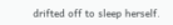drifted off to sleep herself.